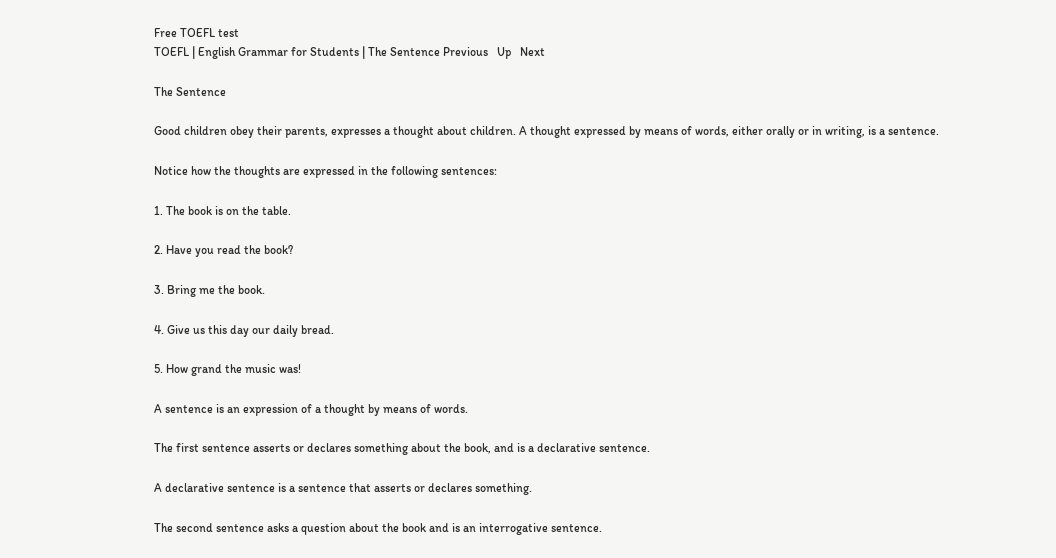Free TOEFL test
TOEFL | English Grammar for Students | The Sentence Previous   Up   Next

The Sentence

Good children obey their parents, expresses a thought about children. A thought expressed by means of words, either orally or in writing, is a sentence.

Notice how the thoughts are expressed in the following sentences:

1. The book is on the table.

2. Have you read the book?

3. Bring me the book.

4. Give us this day our daily bread.

5. How grand the music was!

A sentence is an expression of a thought by means of words.

The first sentence asserts or declares something about the book, and is a declarative sentence.

A declarative sentence is a sentence that asserts or declares something.

The second sentence asks a question about the book and is an interrogative sentence.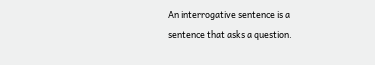An interrogative sentence is a sentence that asks a question.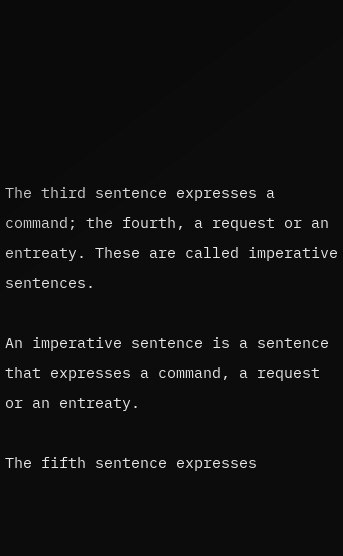The third sentence expresses a command; the fourth, a request or an entreaty. These are called imperative sentences.

An imperative sentence is a sentence that expresses a command, a request or an entreaty.

The fifth sentence expresses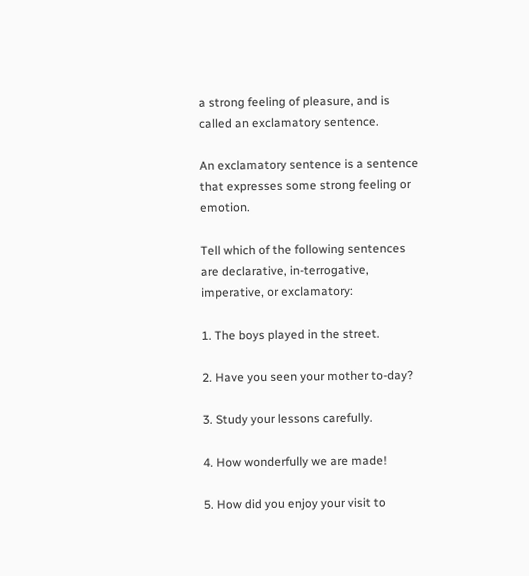a strong feeling of pleasure, and is called an exclamatory sentence.

An exclamatory sentence is a sentence that expresses some strong feeling or emotion.

Tell which of the following sentences are declarative, in-terrogative, imperative, or exclamatory:

1. The boys played in the street.

2. Have you seen your mother to-day?

3. Study your lessons carefully.

4. How wonderfully we are made!

5. How did you enjoy your visit to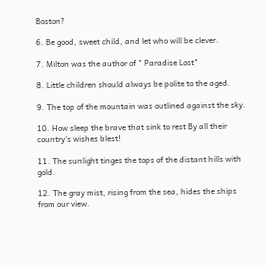Boston?

6. Be good, sweet child, and let who will be clever.

7. Milton was the author of " Paradise Lost"

8. Little children should always be polite to the aged.

9. The top of the mountain was outlined against the sky.

10. How sleep the brave that sink to rest By all their country's wishes blest!

11. The sunlight tinges the tops of the distant hills with gold.

12. The gray mist, rising from the sea, hides the ships from our view.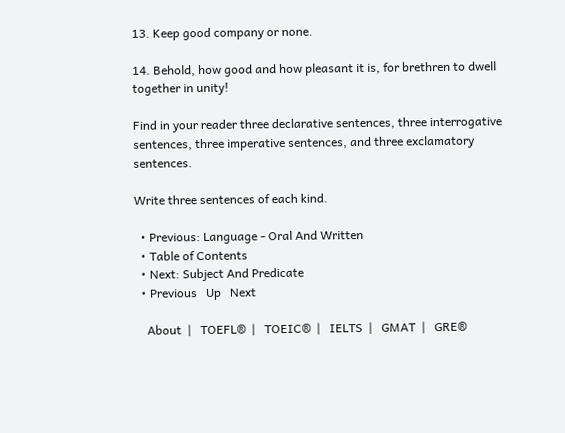13. Keep good company or none.

14. Behold, how good and how pleasant it is, for brethren to dwell together in unity!

Find in your reader three declarative sentences, three interrogative sentences, three imperative sentences, and three exclamatory sentences.

Write three sentences of each kind.

  • Previous: Language - Oral And Written
  • Table of Contents
  • Next: Subject And Predicate
  • Previous   Up   Next

    About  |   TOEFL®  |   TOEIC®  |   IELTS  |   GMAT  |   GRE®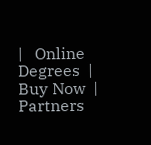|   Online Degrees  |   Buy Now  |   Partners